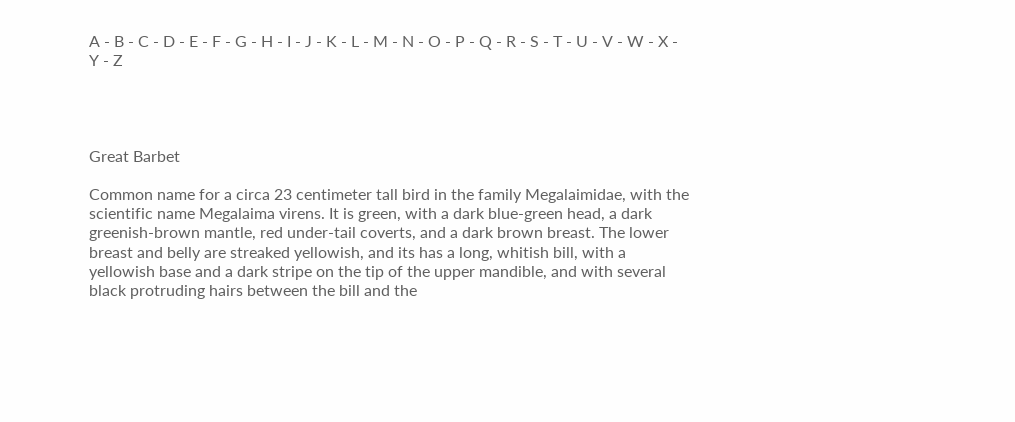A - B - C - D - E - F - G - H - I - J - K - L - M - N - O - P - Q - R - S - T - U - V - W - X - Y - Z




Great Barbet

Common name for a circa 23 centimeter tall bird in the family Megalaimidae, with the scientific name Megalaima virens. It is green, with a dark blue-green head, a dark greenish-brown mantle, red under-tail coverts, and a dark brown breast. The lower breast and belly are streaked yellowish, and its has a long, whitish bill, with a yellowish base and a dark stripe on the tip of the upper mandible, and with several black protruding hairs between the bill and the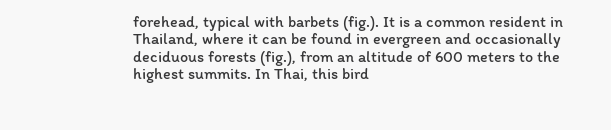forehead, typical with barbets (fig.). It is a common resident in Thailand, where it can be found in evergreen and occasionally deciduous forests (fig.), from an altitude of 600 meters to the highest summits. In Thai, this bird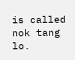is called nok tang lo.